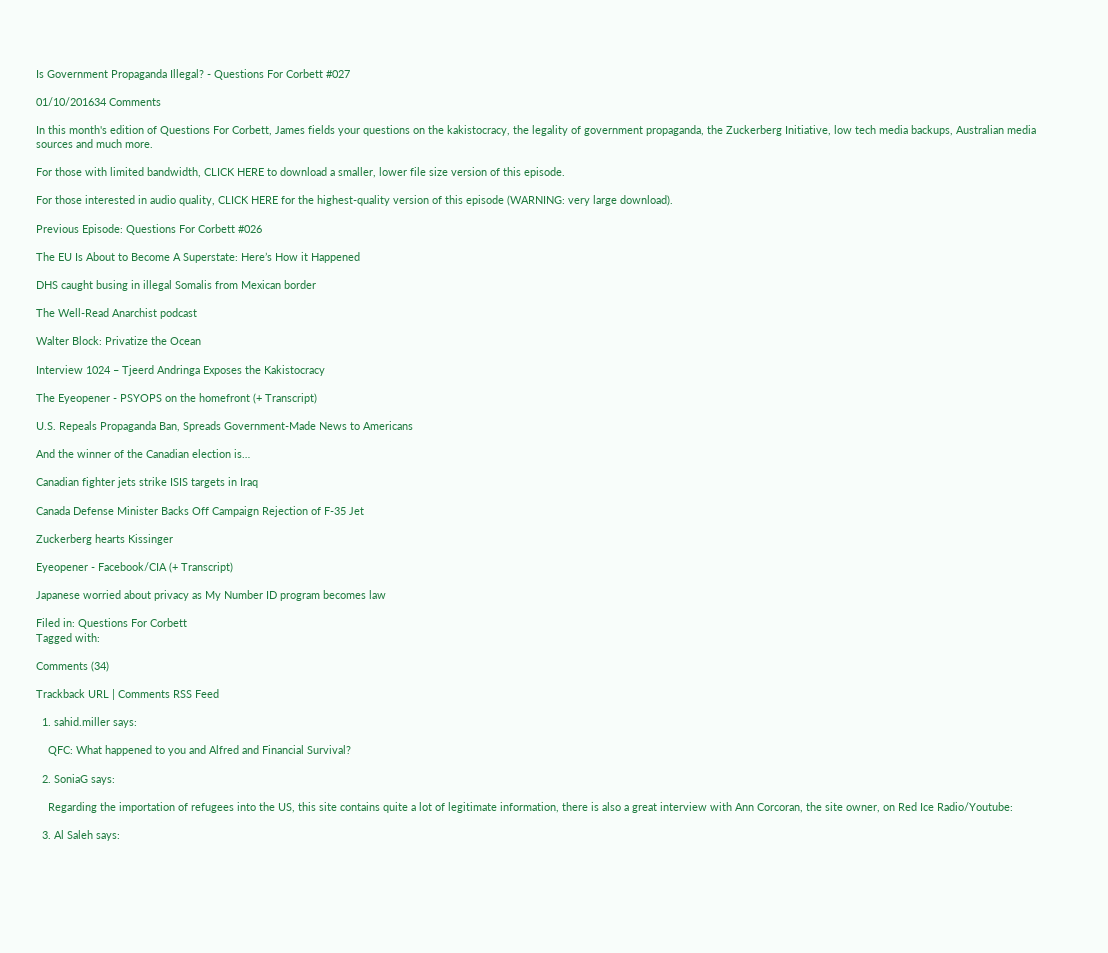Is Government Propaganda Illegal? - Questions For Corbett #027

01/10/201634 Comments

In this month's edition of Questions For Corbett, James fields your questions on the kakistocracy, the legality of government propaganda, the Zuckerberg Initiative, low tech media backups, Australian media sources and much more.

For those with limited bandwidth, CLICK HERE to download a smaller, lower file size version of this episode.

For those interested in audio quality, CLICK HERE for the highest-quality version of this episode (WARNING: very large download).

Previous Episode: Questions For Corbett #026

The EU Is About to Become A Superstate: Here’s How it Happened

DHS caught busing in illegal Somalis from Mexican border

The Well-Read Anarchist podcast

Walter Block: Privatize the Ocean

Interview 1024 – Tjeerd Andringa Exposes the Kakistocracy

The Eyeopener - PSYOPS on the homefront (+ Transcript)

U.S. Repeals Propaganda Ban, Spreads Government-Made News to Americans

And the winner of the Canadian election is…

Canadian fighter jets strike ISIS targets in Iraq

Canada Defense Minister Backs Off Campaign Rejection of F-35 Jet

Zuckerberg hearts Kissinger

Eyeopener - Facebook/CIA (+ Transcript)

Japanese worried about privacy as My Number ID program becomes law

Filed in: Questions For Corbett
Tagged with:

Comments (34)

Trackback URL | Comments RSS Feed

  1. sahid.miller says:

    QFC: What happened to you and Alfred and Financial Survival?

  2. SoniaG says:

    Regarding the importation of refugees into the US, this site contains quite a lot of legitimate information, there is also a great interview with Ann Corcoran, the site owner, on Red Ice Radio/Youtube:

  3. Al Saleh says: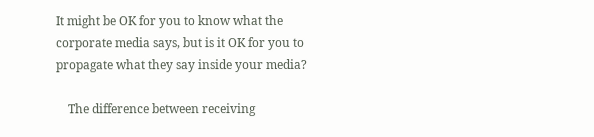It might be OK for you to know what the corporate media says, but is it OK for you to propagate what they say inside your media?

    The difference between receiving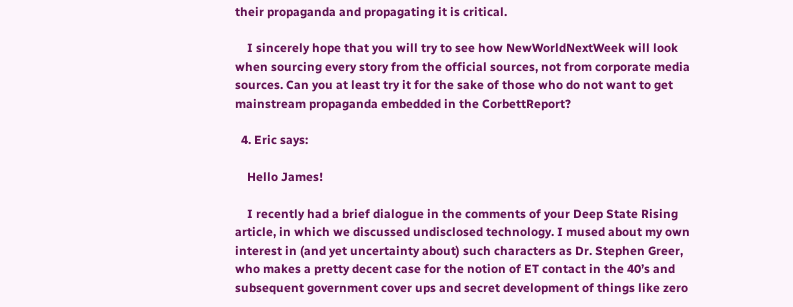their propaganda and propagating it is critical.

    I sincerely hope that you will try to see how NewWorldNextWeek will look when sourcing every story from the official sources, not from corporate media sources. Can you at least try it for the sake of those who do not want to get mainstream propaganda embedded in the CorbettReport?

  4. Eric says:

    Hello James!

    I recently had a brief dialogue in the comments of your Deep State Rising article, in which we discussed undisclosed technology. I mused about my own interest in (and yet uncertainty about) such characters as Dr. Stephen Greer, who makes a pretty decent case for the notion of ET contact in the 40’s and subsequent government cover ups and secret development of things like zero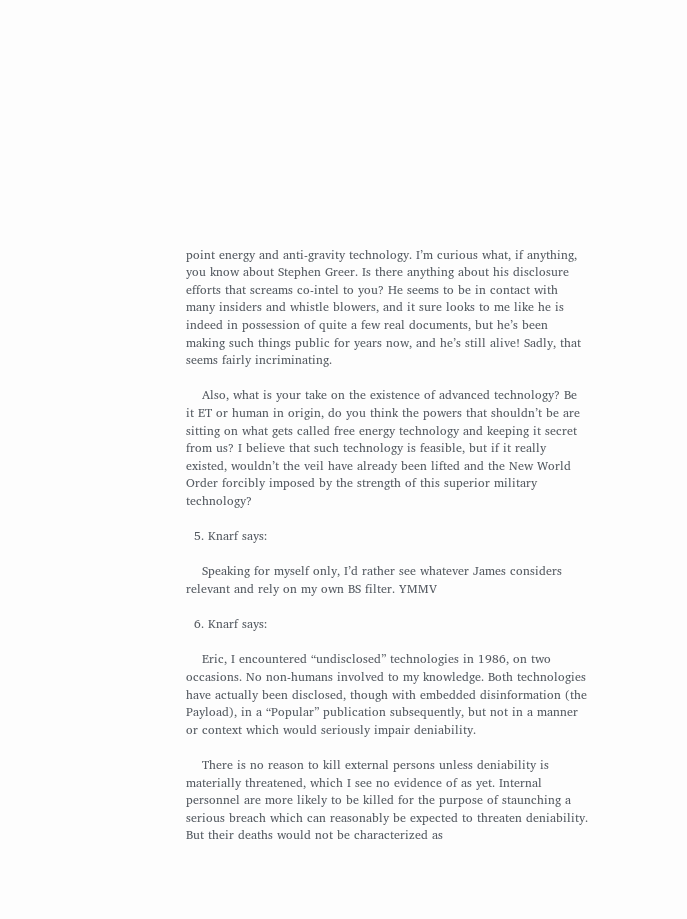point energy and anti-gravity technology. I’m curious what, if anything, you know about Stephen Greer. Is there anything about his disclosure efforts that screams co-intel to you? He seems to be in contact with many insiders and whistle blowers, and it sure looks to me like he is indeed in possession of quite a few real documents, but he’s been making such things public for years now, and he’s still alive! Sadly, that seems fairly incriminating.

    Also, what is your take on the existence of advanced technology? Be it ET or human in origin, do you think the powers that shouldn’t be are sitting on what gets called free energy technology and keeping it secret from us? I believe that such technology is feasible, but if it really existed, wouldn’t the veil have already been lifted and the New World Order forcibly imposed by the strength of this superior military technology?

  5. Knarf says:

    Speaking for myself only, I’d rather see whatever James considers relevant and rely on my own BS filter. YMMV

  6. Knarf says:

    Eric, I encountered “undisclosed” technologies in 1986, on two occasions. No non-humans involved to my knowledge. Both technologies have actually been disclosed, though with embedded disinformation (the Payload), in a “Popular” publication subsequently, but not in a manner or context which would seriously impair deniability.

    There is no reason to kill external persons unless deniability is materially threatened, which I see no evidence of as yet. Internal personnel are more likely to be killed for the purpose of staunching a serious breach which can reasonably be expected to threaten deniability. But their deaths would not be characterized as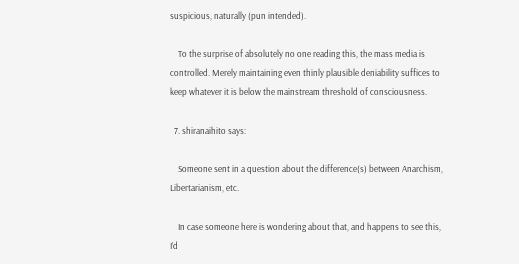suspicious, naturally (pun intended).

    To the surprise of absolutely no one reading this, the mass media is controlled. Merely maintaining even thinly plausible deniability suffices to keep whatever it is below the mainstream threshold of consciousness.

  7. shiranaihito says:

    Someone sent in a question about the difference(s) between Anarchism, Libertarianism, etc.

    In case someone here is wondering about that, and happens to see this, I’d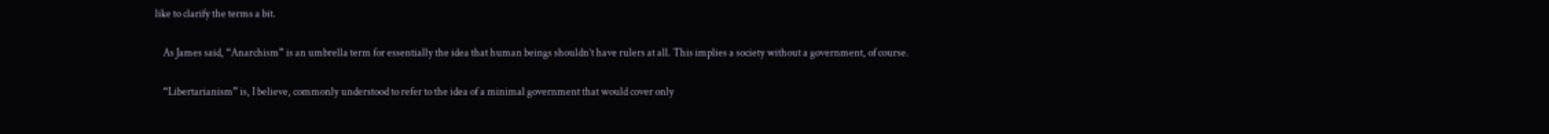like to clarify the terms a bit.

    As James said, “Anarchism” is an umbrella term for essentially the idea that human beings shouldn’t have rulers at all. This implies a society without a government, of course.

    “Libertarianism” is, I believe, commonly understood to refer to the idea of a minimal government that would cover only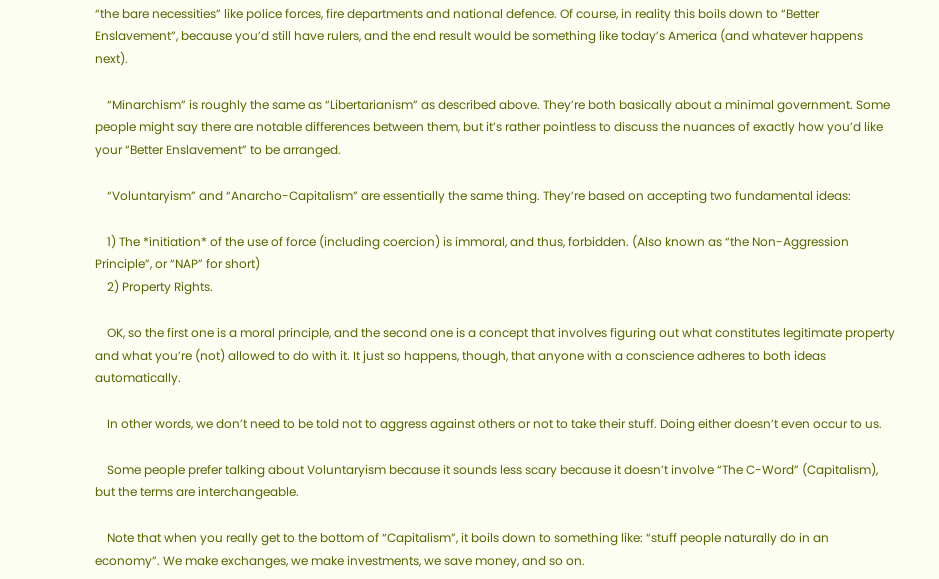“the bare necessities” like police forces, fire departments and national defence. Of course, in reality this boils down to “Better Enslavement”, because you’d still have rulers, and the end result would be something like today’s America (and whatever happens next).

    “Minarchism” is roughly the same as “Libertarianism” as described above. They’re both basically about a minimal government. Some people might say there are notable differences between them, but it’s rather pointless to discuss the nuances of exactly how you’d like your “Better Enslavement” to be arranged.

    “Voluntaryism” and “Anarcho-Capitalism” are essentially the same thing. They’re based on accepting two fundamental ideas:

    1) The *initiation* of the use of force (including coercion) is immoral, and thus, forbidden. (Also known as “the Non-Aggression Principle”, or “NAP” for short)
    2) Property Rights.

    OK, so the first one is a moral principle, and the second one is a concept that involves figuring out what constitutes legitimate property and what you’re (not) allowed to do with it. It just so happens, though, that anyone with a conscience adheres to both ideas automatically.

    In other words, we don’t need to be told not to aggress against others or not to take their stuff. Doing either doesn’t even occur to us.

    Some people prefer talking about Voluntaryism because it sounds less scary because it doesn’t involve “The C-Word” (Capitalism), but the terms are interchangeable.

    Note that when you really get to the bottom of “Capitalism”, it boils down to something like: “stuff people naturally do in an economy”. We make exchanges, we make investments, we save money, and so on.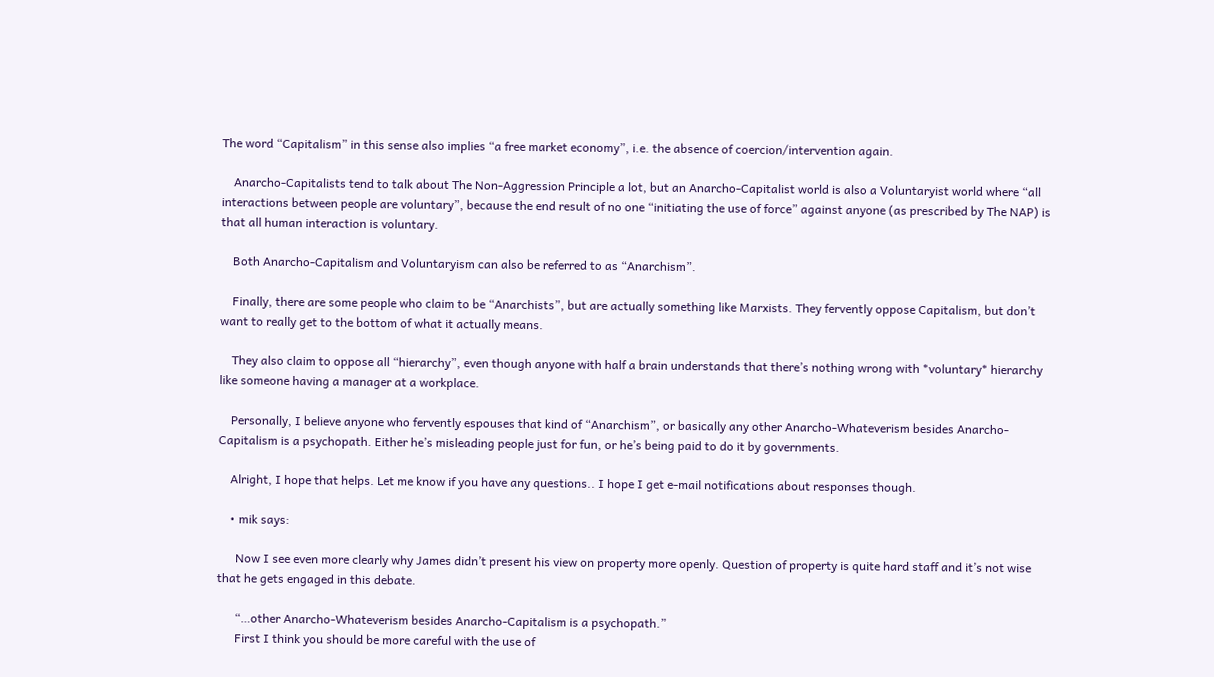The word “Capitalism” in this sense also implies “a free market economy”, i.e. the absence of coercion/intervention again.

    Anarcho-Capitalists tend to talk about The Non-Aggression Principle a lot, but an Anarcho-Capitalist world is also a Voluntaryist world where “all interactions between people are voluntary”, because the end result of no one “initiating the use of force” against anyone (as prescribed by The NAP) is that all human interaction is voluntary.

    Both Anarcho-Capitalism and Voluntaryism can also be referred to as “Anarchism”.

    Finally, there are some people who claim to be “Anarchists”, but are actually something like Marxists. They fervently oppose Capitalism, but don’t want to really get to the bottom of what it actually means.

    They also claim to oppose all “hierarchy”, even though anyone with half a brain understands that there’s nothing wrong with *voluntary* hierarchy like someone having a manager at a workplace.

    Personally, I believe anyone who fervently espouses that kind of “Anarchism”, or basically any other Anarcho-Whateverism besides Anarcho-Capitalism is a psychopath. Either he’s misleading people just for fun, or he’s being paid to do it by governments.

    Alright, I hope that helps. Let me know if you have any questions.. I hope I get e-mail notifications about responses though.

    • mik says:

      Now I see even more clearly why James didn’t present his view on property more openly. Question of property is quite hard staff and it’s not wise that he gets engaged in this debate.

      “…other Anarcho-Whateverism besides Anarcho-Capitalism is a psychopath.”
      First I think you should be more careful with the use of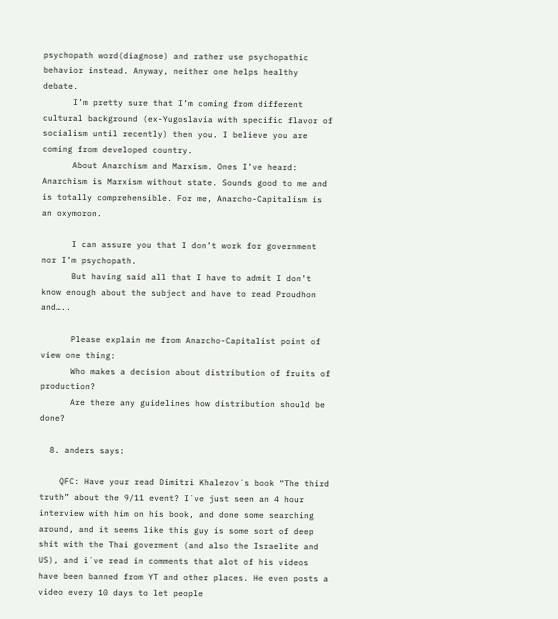psychopath word(diagnose) and rather use psychopathic behavior instead. Anyway, neither one helps healthy debate.
      I’m pretty sure that I’m coming from different cultural background (ex-Yugoslavia with specific flavor of socialism until recently) then you. I believe you are coming from developed country.
      About Anarchism and Marxism. Ones I’ve heard: Anarchism is Marxism without state. Sounds good to me and is totally comprehensible. For me, Anarcho-Capitalism is an oxymoron.

      I can assure you that I don’t work for government nor I’m psychopath.
      But having said all that I have to admit I don’t know enough about the subject and have to read Proudhon and…..

      Please explain me from Anarcho-Capitalist point of view one thing:
      Who makes a decision about distribution of fruits of production?
      Are there any guidelines how distribution should be done?

  8. anders says:

    QFC: Have your read Dimitri Khalezov´s book “The third truth” about the 9/11 event? I´ve just seen an 4 hour interview with him on his book, and done some searching around, and it seems like this guy is some sort of deep shit with the Thai goverment (and also the Israelite and US), and i´ve read in comments that alot of his videos have been banned from YT and other places. He even posts a video every 10 days to let people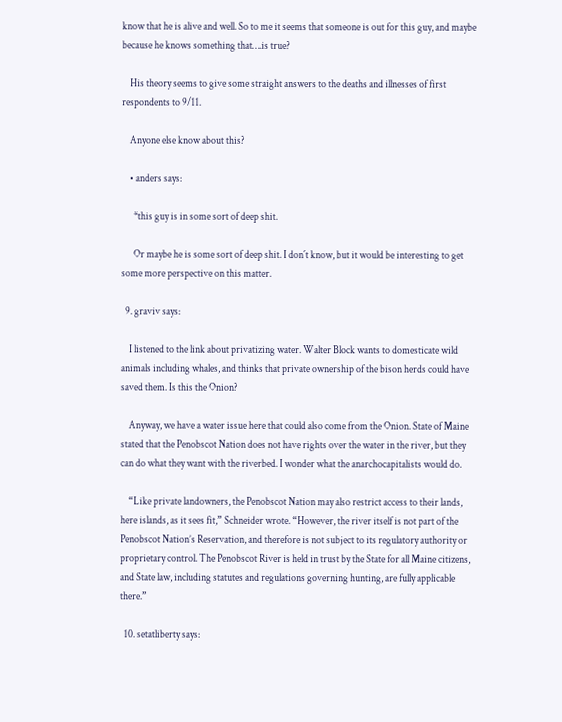know that he is alive and well. So to me it seems that someone is out for this guy, and maybe because he knows something that….is true?

    His theory seems to give some straight answers to the deaths and illnesses of first respondents to 9/11.

    Anyone else know about this?

    • anders says:

      *this guy is in some sort of deep shit.

      Or maybe he is some sort of deep shit. I don´t know, but it would be interesting to get some more perspective on this matter.

  9. graviv says:

    I listened to the link about privatizing water. Walter Block wants to domesticate wild animals including whales, and thinks that private ownership of the bison herds could have saved them. Is this the Onion?

    Anyway, we have a water issue here that could also come from the Onion. State of Maine stated that the Penobscot Nation does not have rights over the water in the river, but they can do what they want with the riverbed. I wonder what the anarchocapitalists would do.

    “Like private landowners, the Penobscot Nation may also restrict access to their lands, here islands, as it sees fit,” Schneider wrote. “However, the river itself is not part of the Penobscot Nation’s Reservation, and therefore is not subject to its regulatory authority or proprietary control. The Penobscot River is held in trust by the State for all Maine citizens, and State law, including statutes and regulations governing hunting, are fully applicable there.”

  10. setatliberty says: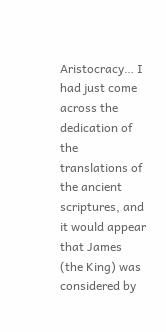Aristocracy… I had just come across the dedication of the translations of the ancient scriptures, and it would appear that James (the King) was considered by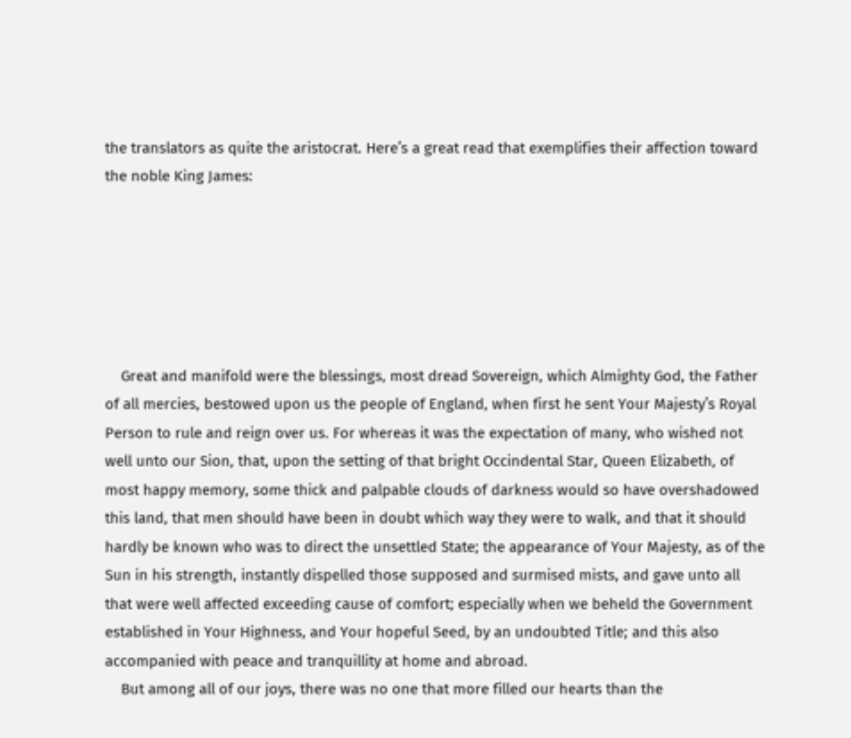the translators as quite the aristocrat. Here’s a great read that exemplifies their affection toward the noble King James:






    Great and manifold were the blessings, most dread Sovereign, which Almighty God, the Father of all mercies, bestowed upon us the people of England, when first he sent Your Majesty’s Royal Person to rule and reign over us. For whereas it was the expectation of many, who wished not well unto our Sion, that, upon the setting of that bright Occindental Star, Queen Elizabeth, of most happy memory, some thick and palpable clouds of darkness would so have overshadowed this land, that men should have been in doubt which way they were to walk, and that it should hardly be known who was to direct the unsettled State; the appearance of Your Majesty, as of the Sun in his strength, instantly dispelled those supposed and surmised mists, and gave unto all that were well affected exceeding cause of comfort; especially when we beheld the Government established in Your Highness, and Your hopeful Seed, by an undoubted Title; and this also accompanied with peace and tranquillity at home and abroad.
    But among all of our joys, there was no one that more filled our hearts than the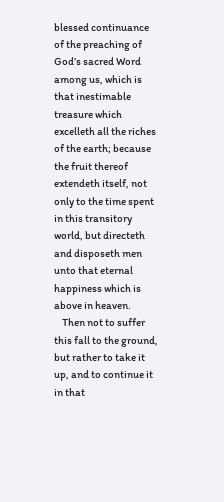blessed continuance of the preaching of God’s sacred Word among us, which is that inestimable treasure which excelleth all the riches of the earth; because the fruit thereof extendeth itself, not only to the time spent in this transitory world, but directeth and disposeth men unto that eternal happiness which is above in heaven.
    Then not to suffer this fall to the ground, but rather to take it up, and to continue it in that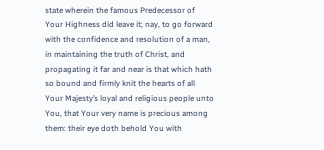state wherein the famous Predecessor of Your Highness did leave it; nay, to go forward with the confidence and resolution of a man, in maintaining the truth of Christ, and propagating it far and near is that which hath so bound and firmly knit the hearts of all Your Majesty’s loyal and religious people unto You, that Your very name is precious among them: their eye doth behold You with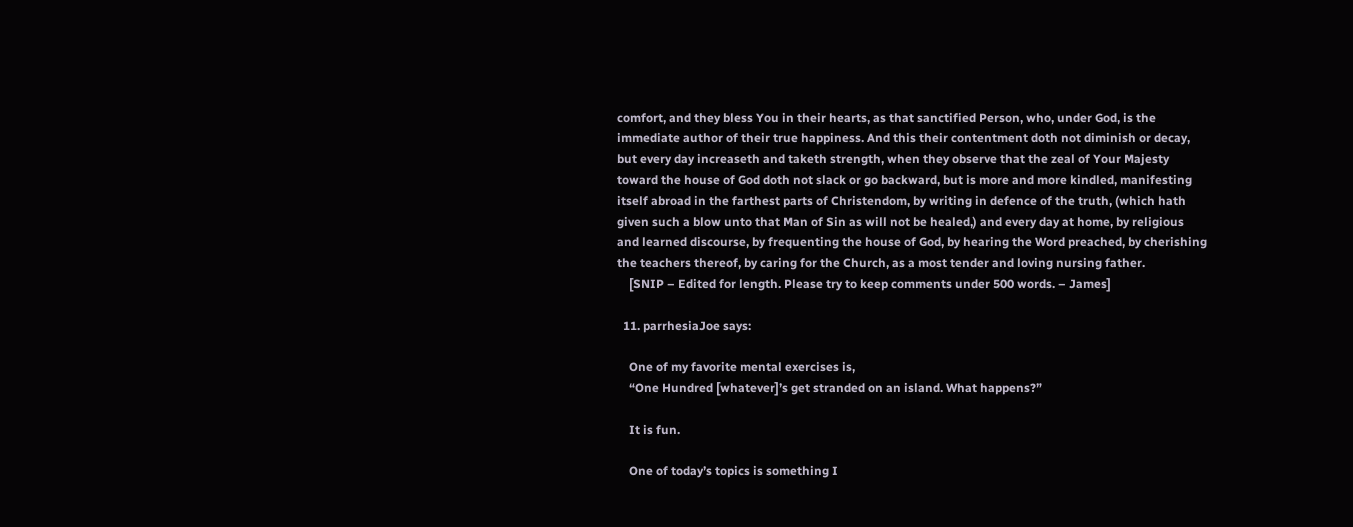comfort, and they bless You in their hearts, as that sanctified Person, who, under God, is the immediate author of their true happiness. And this their contentment doth not diminish or decay, but every day increaseth and taketh strength, when they observe that the zeal of Your Majesty toward the house of God doth not slack or go backward, but is more and more kindled, manifesting itself abroad in the farthest parts of Christendom, by writing in defence of the truth, (which hath given such a blow unto that Man of Sin as will not be healed,) and every day at home, by religious and learned discourse, by frequenting the house of God, by hearing the Word preached, by cherishing the teachers thereof, by caring for the Church, as a most tender and loving nursing father.
    [SNIP – Edited for length. Please try to keep comments under 500 words. – James]

  11. parrhesiaJoe says:

    One of my favorite mental exercises is,
    “One Hundred [whatever]’s get stranded on an island. What happens?”

    It is fun.

    One of today’s topics is something I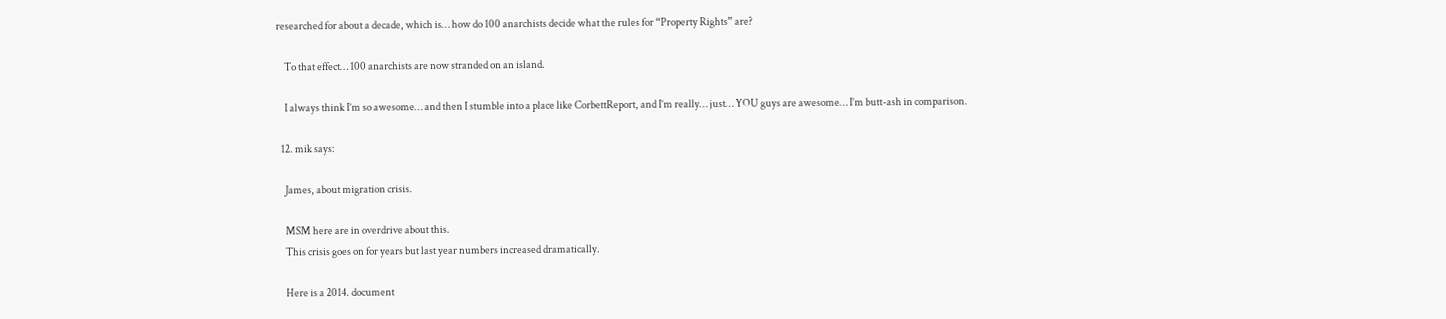researched for about a decade, which is… how do 100 anarchists decide what the rules for “Property Rights” are?

    To that effect… 100 anarchists are now stranded on an island.

    I always think I’m so awesome… and then I stumble into a place like CorbettReport, and I’m really… just… YOU guys are awesome… I’m butt-ash in comparison.

  12. mik says:

    James, about migration crisis.

    MSM here are in overdrive about this.
    This crisis goes on for years but last year numbers increased dramatically.

    Here is a 2014. document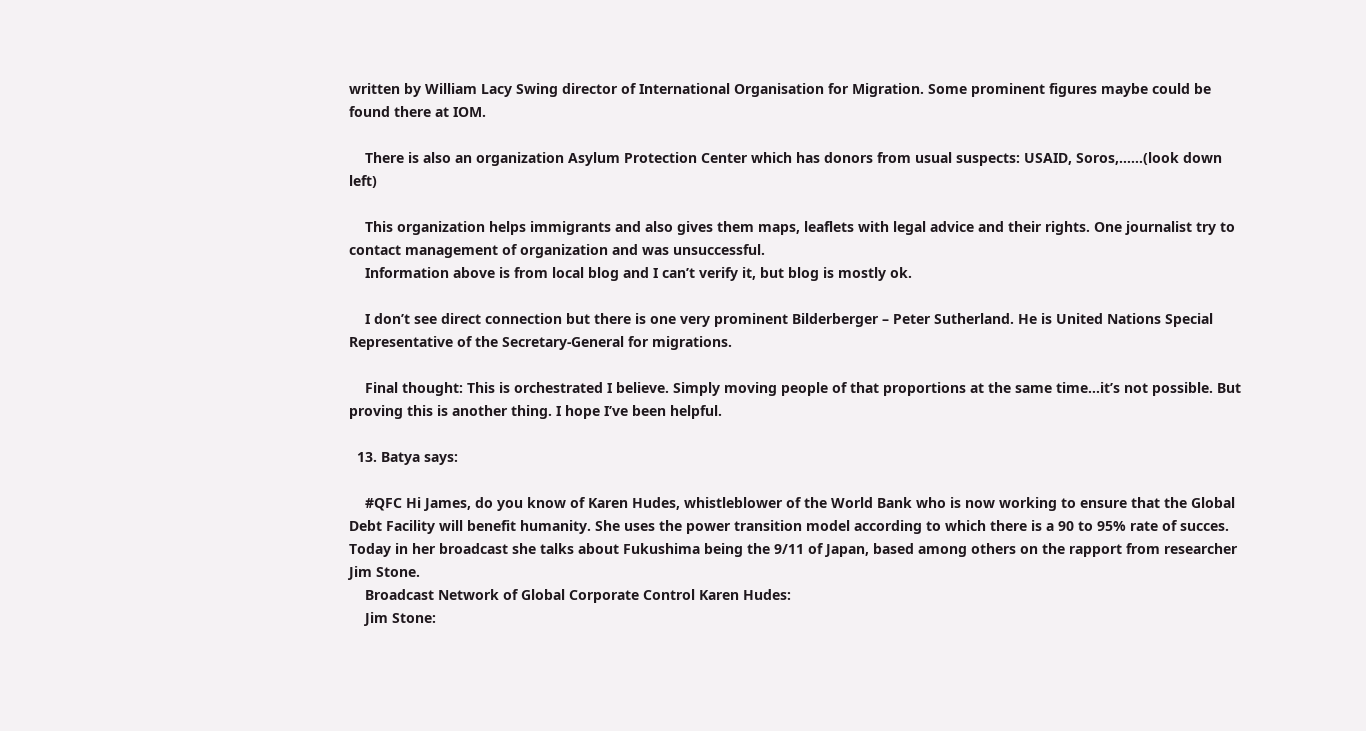written by William Lacy Swing director of International Organisation for Migration. Some prominent figures maybe could be found there at IOM.

    There is also an organization Asylum Protection Center which has donors from usual suspects: USAID, Soros,……(look down left)

    This organization helps immigrants and also gives them maps, leaflets with legal advice and their rights. One journalist try to contact management of organization and was unsuccessful.
    Information above is from local blog and I can’t verify it, but blog is mostly ok.

    I don’t see direct connection but there is one very prominent Bilderberger – Peter Sutherland. He is United Nations Special Representative of the Secretary-General for migrations.

    Final thought: This is orchestrated I believe. Simply moving people of that proportions at the same time…it’s not possible. But proving this is another thing. I hope I’ve been helpful.

  13. Batya says:

    #QFC Hi James, do you know of Karen Hudes, whistleblower of the World Bank who is now working to ensure that the Global Debt Facility will benefit humanity. She uses the power transition model according to which there is a 90 to 95% rate of succes. Today in her broadcast she talks about Fukushima being the 9/11 of Japan, based among others on the rapport from researcher Jim Stone.
    Broadcast Network of Global Corporate Control Karen Hudes:
    Jim Stone: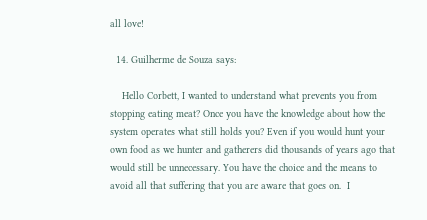all love!

  14. Guilherme de Souza says:

    Hello Corbett, I wanted to understand what prevents you from stopping eating meat? Once you have the knowledge about how the system operates what still holds you? Even if you would hunt your own food as we hunter and gatherers did thousands of years ago that would still be unnecessary. You have the choice and the means to avoid all that suffering that you are aware that goes on.  I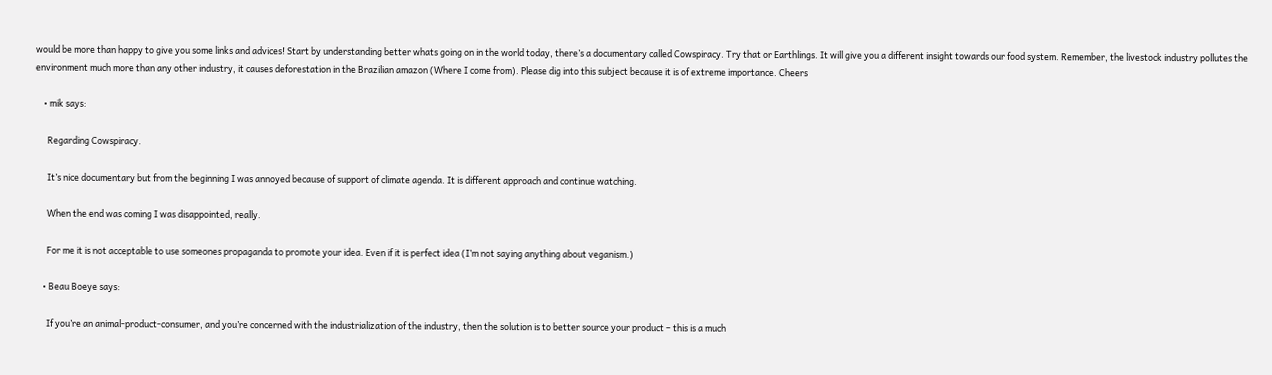would be more than happy to give you some links and advices! Start by understanding better whats going on in the world today, there’s a documentary called Cowspiracy. Try that or Earthlings. It will give you a different insight towards our food system. Remember, the livestock industry pollutes the environment much more than any other industry, it causes deforestation in the Brazilian amazon (Where I come from). Please dig into this subject because it is of extreme importance. Cheers

    • mik says:

      Regarding Cowspiracy.

      It’s nice documentary but from the beginning I was annoyed because of support of climate agenda. It is different approach and continue watching.

      When the end was coming I was disappointed, really.

      For me it is not acceptable to use someones propaganda to promote your idea. Even if it is perfect idea (I’m not saying anything about veganism.)

    • Beau Boeye says:

      If you’re an animal-product-consumer, and you’re concerned with the industrialization of the industry, then the solution is to better source your product – this is a much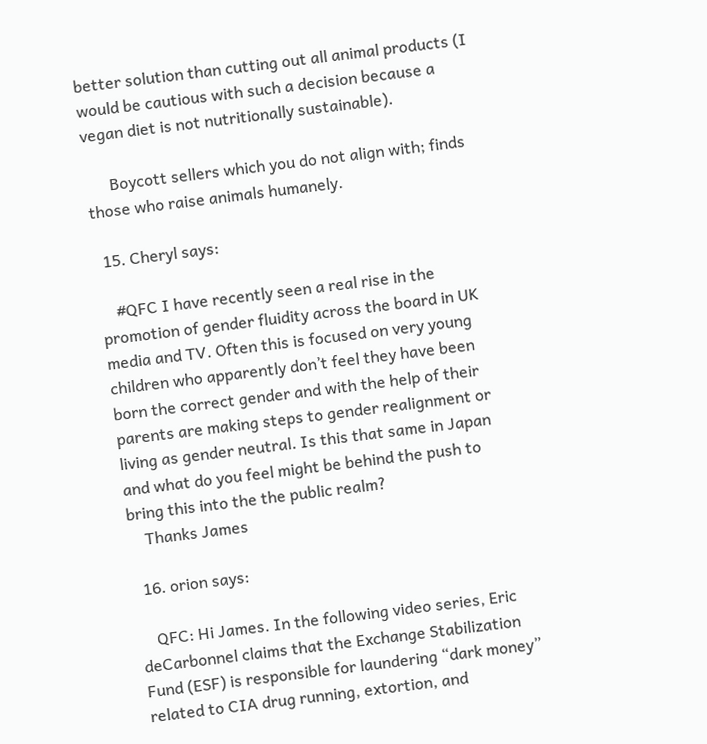better solution than cutting out all animal products (I would be cautious with such a decision because a vegan diet is not nutritionally sustainable).

      Boycott sellers which you do not align with; finds those who raise animals humanely.

  15. Cheryl says:

    #QFC I have recently seen a real rise in the promotion of gender fluidity across the board in UK media and TV. Often this is focused on very young children who apparently don’t feel they have been born the correct gender and with the help of their parents are making steps to gender realignment or living as gender neutral. Is this that same in Japan and what do you feel might be behind the push to bring this into the the public realm?
    Thanks James

  16. orion says:

    QFC: Hi James. In the following video series, Eric deCarbonnel claims that the Exchange Stabilization Fund (ESF) is responsible for laundering “dark money” related to CIA drug running, extortion, and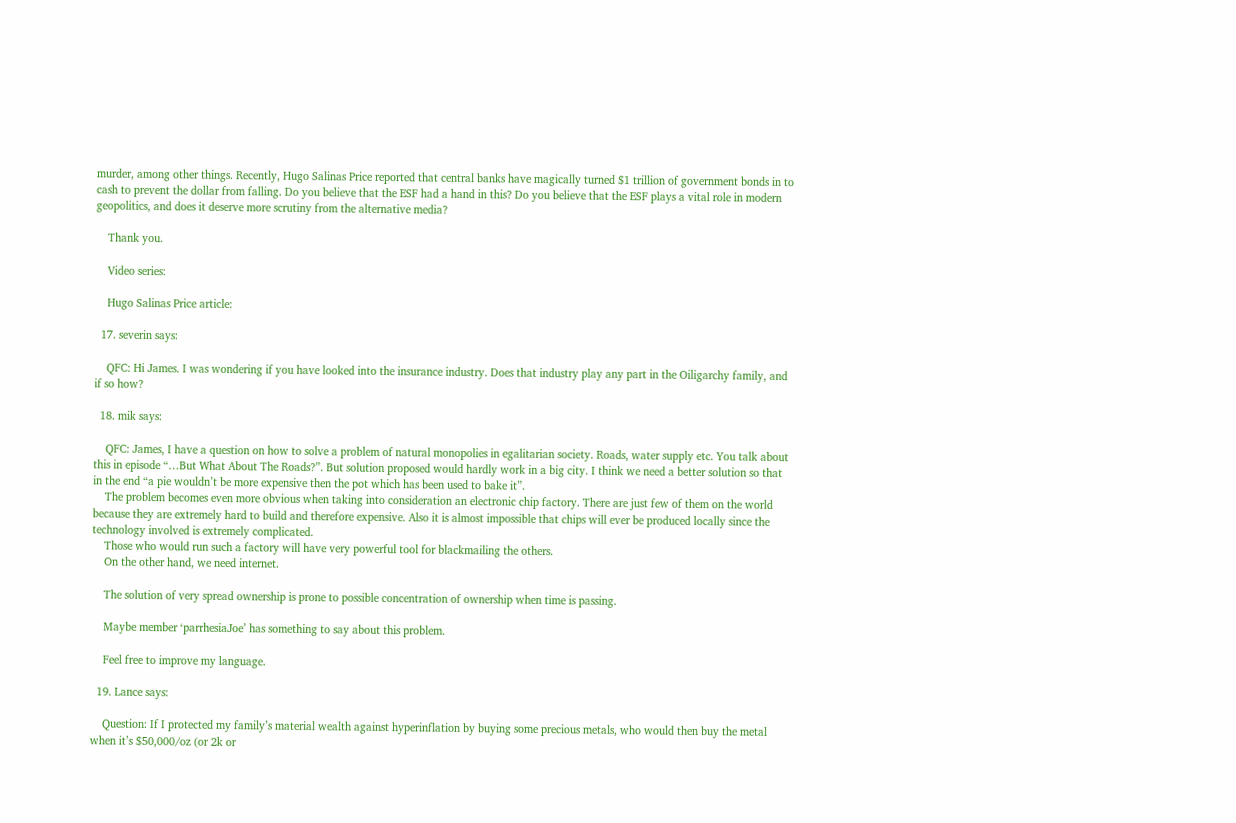murder, among other things. Recently, Hugo Salinas Price reported that central banks have magically turned $1 trillion of government bonds in to cash to prevent the dollar from falling. Do you believe that the ESF had a hand in this? Do you believe that the ESF plays a vital role in modern geopolitics, and does it deserve more scrutiny from the alternative media?

    Thank you.

    Video series:

    Hugo Salinas Price article:

  17. severin says:

    QFC: Hi James. I was wondering if you have looked into the insurance industry. Does that industry play any part in the Oiligarchy family, and if so how?

  18. mik says:

    QFC: James, I have a question on how to solve a problem of natural monopolies in egalitarian society. Roads, water supply etc. You talk about this in episode “…But What About The Roads?”. But solution proposed would hardly work in a big city. I think we need a better solution so that in the end “a pie wouldn’t be more expensive then the pot which has been used to bake it”.
    The problem becomes even more obvious when taking into consideration an electronic chip factory. There are just few of them on the world because they are extremely hard to build and therefore expensive. Also it is almost impossible that chips will ever be produced locally since the technology involved is extremely complicated.
    Those who would run such a factory will have very powerful tool for blackmailing the others.
    On the other hand, we need internet.

    The solution of very spread ownership is prone to possible concentration of ownership when time is passing.

    Maybe member ‘parrhesiaJoe’ has something to say about this problem.

    Feel free to improve my language.

  19. Lance says:

    Question: If I protected my family’s material wealth against hyperinflation by buying some precious metals, who would then buy the metal when it’s $50,000/oz (or 2k or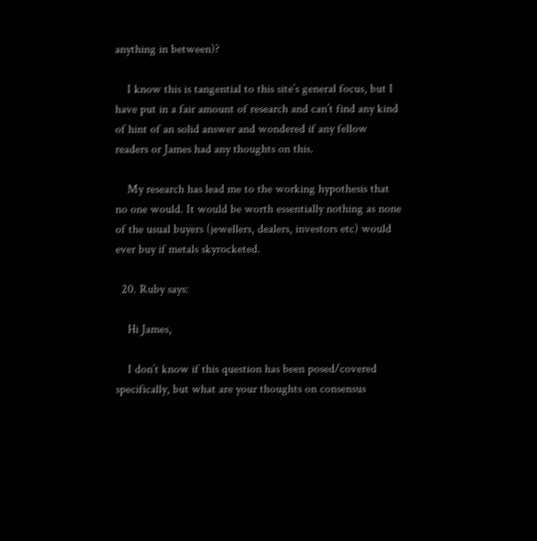anything in between)?

    I know this is tangential to this site’s general focus, but I have put in a fair amount of research and can’t find any kind of hint of an solid answer and wondered if any fellow readers or James had any thoughts on this.

    My research has lead me to the working hypothesis that no one would. It would be worth essentially nothing as none of the usual buyers (jewellers, dealers, investors etc) would ever buy if metals skyrocketed.

  20. Ruby says:

    Hi James,

    I don’t know if this question has been posed/covered specifically, but what are your thoughts on consensus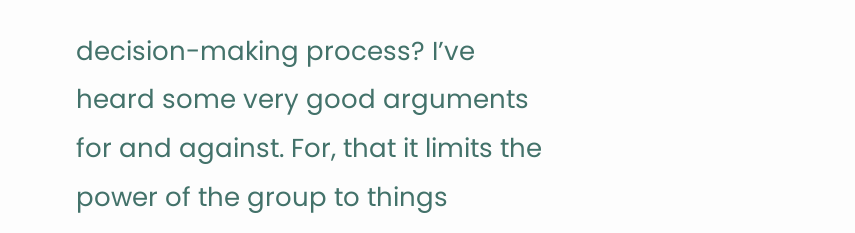decision-making process? I’ve heard some very good arguments for and against. For, that it limits the power of the group to things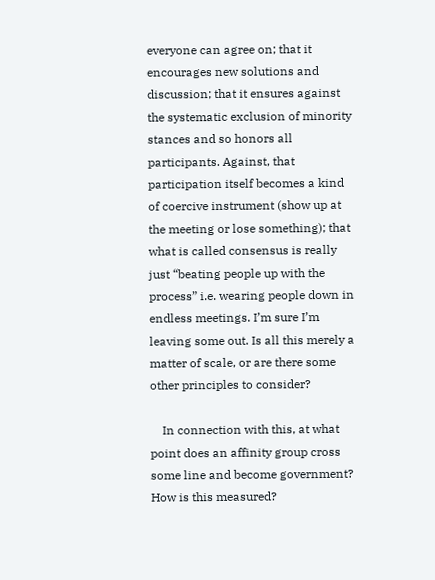everyone can agree on; that it encourages new solutions and discussion; that it ensures against the systematic exclusion of minority stances and so honors all participants. Against, that participation itself becomes a kind of coercive instrument (show up at the meeting or lose something); that what is called consensus is really just “beating people up with the process” i.e. wearing people down in endless meetings. I’m sure I’m leaving some out. Is all this merely a matter of scale, or are there some other principles to consider?

    In connection with this, at what point does an affinity group cross some line and become government? How is this measured?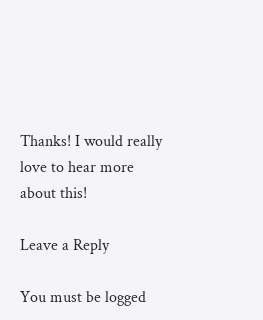Thanks! I would really love to hear more about this!

Leave a Reply

You must be logged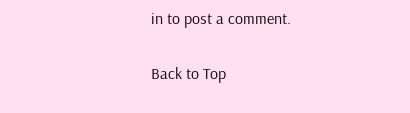in to post a comment.

Back to Top